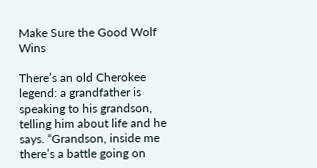Make Sure the Good Wolf Wins

There’s an old Cherokee legend: a grandfather is speaking to his grandson, telling him about life and he says. “Grandson, inside me there’s a battle going on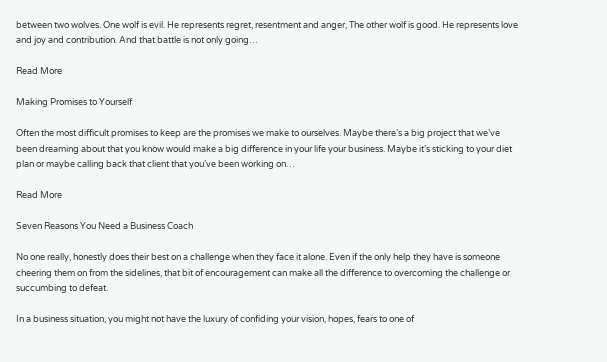between two wolves. One wolf is evil. He represents regret, resentment and anger, The other wolf is good. He represents love and joy and contribution. And that battle is not only going…

Read More

Making Promises to Yourself

Often the most difficult promises to keep are the promises we make to ourselves. Maybe there’s a big project that we’ve been dreaming about that you know would make a big difference in your life your business. Maybe it’s sticking to your diet plan or maybe calling back that client that you’ve been working on…

Read More

Seven Reasons You Need a Business Coach

No one really, honestly does their best on a challenge when they face it alone. Even if the only help they have is someone cheering them on from the sidelines, that bit of encouragement can make all the difference to overcoming the challenge or succumbing to defeat.

In a business situation, you might not have the luxury of confiding your vision, hopes, fears to one of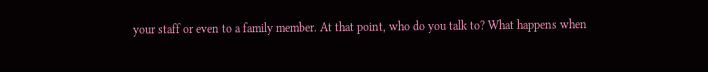your staff or even to a family member. At that point, who do you talk to? What happens when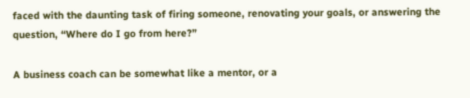faced with the daunting task of firing someone, renovating your goals, or answering the question, “Where do I go from here?”

A business coach can be somewhat like a mentor, or a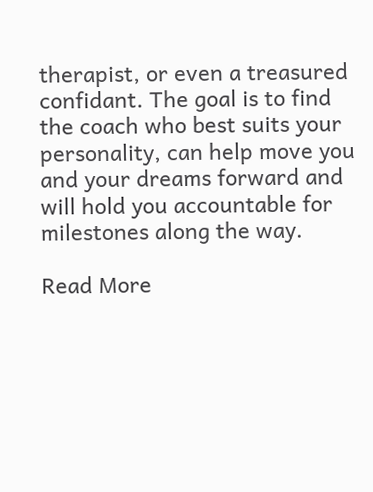therapist, or even a treasured confidant. The goal is to find the coach who best suits your personality, can help move you and your dreams forward and will hold you accountable for milestones along the way.

Read More